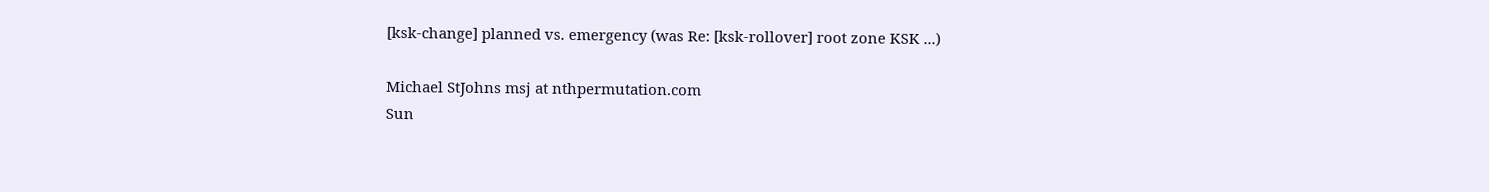[ksk-change] planned vs. emergency (was Re: [ksk-rollover] root zone KSK ...)

Michael StJohns msj at nthpermutation.com
Sun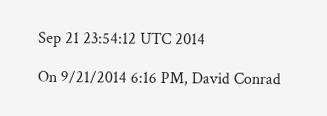Sep 21 23:54:12 UTC 2014

On 9/21/2014 6:16 PM, David Conrad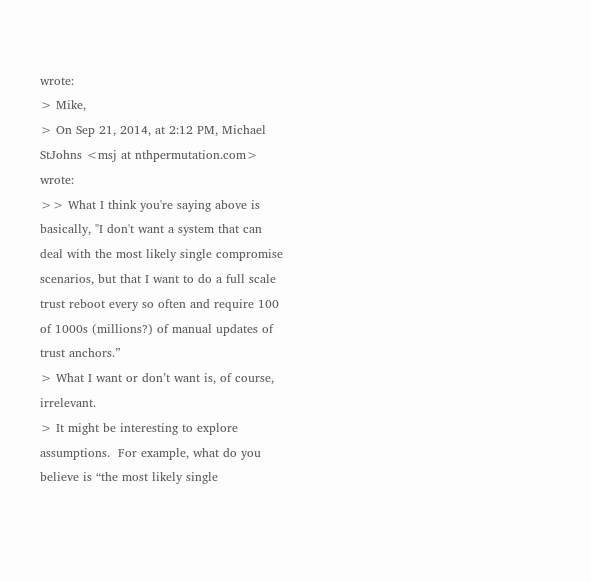wrote:
> Mike,
> On Sep 21, 2014, at 2:12 PM, Michael StJohns <msj at nthpermutation.com> wrote:
>> What I think you're saying above is basically, "I don't want a system that can deal with the most likely single compromise scenarios, but that I want to do a full scale trust reboot every so often and require 100 of 1000s (millions?) of manual updates of trust anchors.”
> What I want or don’t want is, of course, irrelevant.
> It might be interesting to explore assumptions.  For example, what do you believe is “the most likely single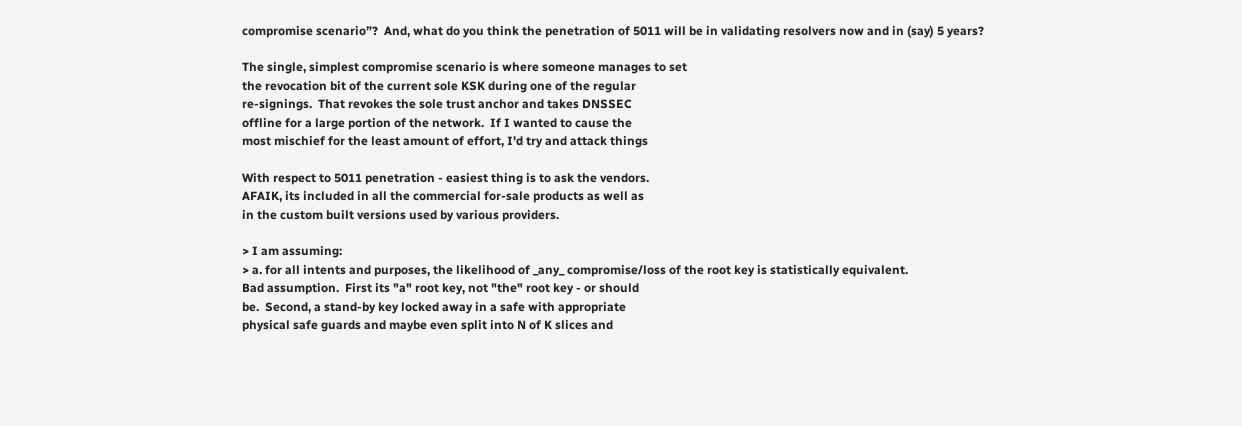compromise scenario”?  And, what do you think the penetration of 5011 will be in validating resolvers now and in (say) 5 years?

The single, simplest compromise scenario is where someone manages to set
the revocation bit of the current sole KSK during one of the regular
re-signings.  That revokes the sole trust anchor and takes DNSSEC
offline for a large portion of the network.  If I wanted to cause the
most mischief for the least amount of effort, I'd try and attack things

With respect to 5011 penetration - easiest thing is to ask the vendors.
AFAIK, its included in all the commercial for-sale products as well as
in the custom built versions used by various providers.

> I am assuming:
> a. for all intents and purposes, the likelihood of _any_ compromise/loss of the root key is statistically equivalent.
Bad assumption.  First its "a" root key, not "the" root key - or should
be.  Second, a stand-by key locked away in a safe with appropriate
physical safe guards and maybe even split into N of K slices and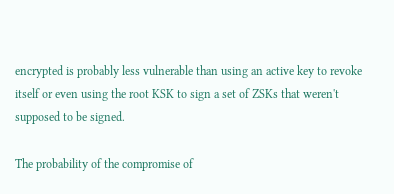encrypted is probably less vulnerable than using an active key to revoke
itself or even using the root KSK to sign a set of ZSKs that weren't
supposed to be signed.

The probability of the compromise of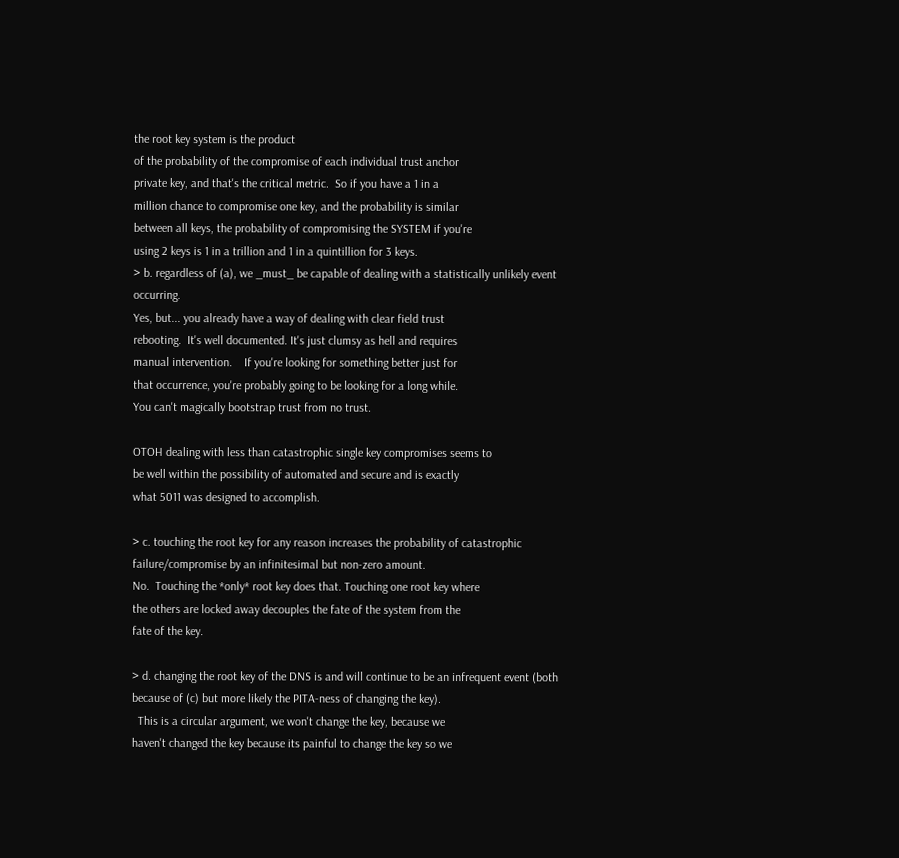the root key system is the product
of the probability of the compromise of each individual trust anchor
private key, and that's the critical metric.  So if you have a 1 in a
million chance to compromise one key, and the probability is similar
between all keys, the probability of compromising the SYSTEM if you're
using 2 keys is 1 in a trillion and 1 in a quintillion for 3 keys.
> b. regardless of (a), we _must_ be capable of dealing with a statistically unlikely event occurring.
Yes, but... you already have a way of dealing with clear field trust
rebooting.  It's well documented. It's just clumsy as hell and requires
manual intervention.    If you're looking for something better just for
that occurrence, you're probably going to be looking for a long while.
You can't magically bootstrap trust from no trust.

OTOH dealing with less than catastrophic single key compromises seems to
be well within the possibility of automated and secure and is exactly
what 5011 was designed to accomplish.

> c. touching the root key for any reason increases the probability of catastrophic failure/compromise by an infinitesimal but non-zero amount.
No.  Touching the *only* root key does that. Touching one root key where
the others are locked away decouples the fate of the system from the
fate of the key.

> d. changing the root key of the DNS is and will continue to be an infrequent event (both because of (c) but more likely the PITA-ness of changing the key).
  This is a circular argument, we won't change the key, because we
haven't changed the key because its painful to change the key so we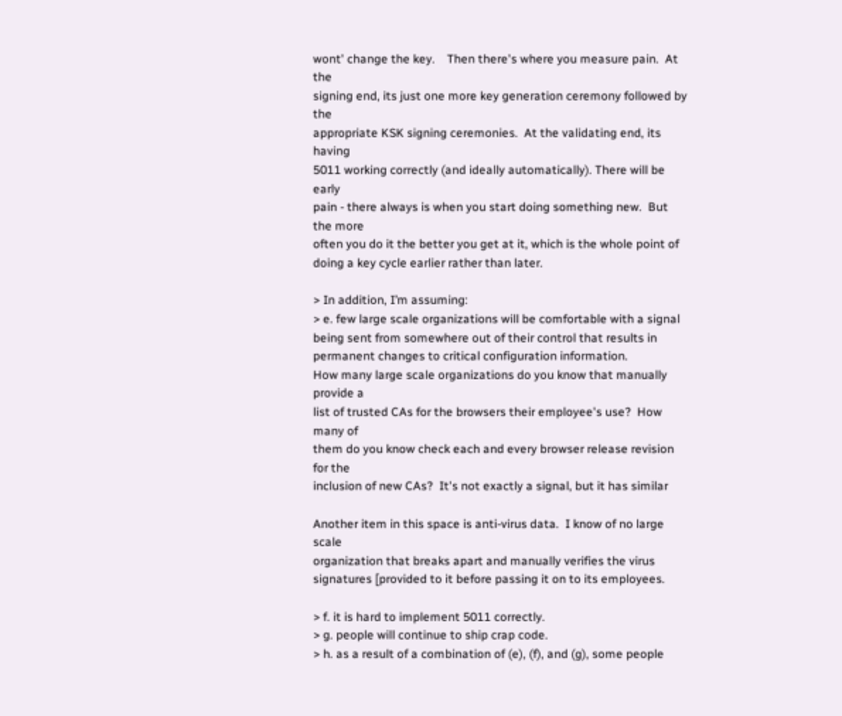wont' change the key.    Then there's where you measure pain.  At the
signing end, its just one more key generation ceremony followed by the
appropriate KSK signing ceremonies.  At the validating end, its having
5011 working correctly (and ideally automatically). There will be early
pain - there always is when you start doing something new.  But the more
often you do it the better you get at it, which is the whole point of
doing a key cycle earlier rather than later.

> In addition, I’m assuming:
> e. few large scale organizations will be comfortable with a signal being sent from somewhere out of their control that results in permanent changes to critical configuration information.
How many large scale organizations do you know that manually provide a
list of trusted CAs for the browsers their employee's use?  How many of
them do you know check each and every browser release revision for the
inclusion of new CAs?  It's not exactly a signal, but it has similar

Another item in this space is anti-virus data.  I know of no large scale
organization that breaks apart and manually verifies the virus
signatures [provided to it before passing it on to its employees.

> f. it is hard to implement 5011 correctly.
> g. people will continue to ship crap code.
> h. as a result of a combination of (e), (f), and (g), some people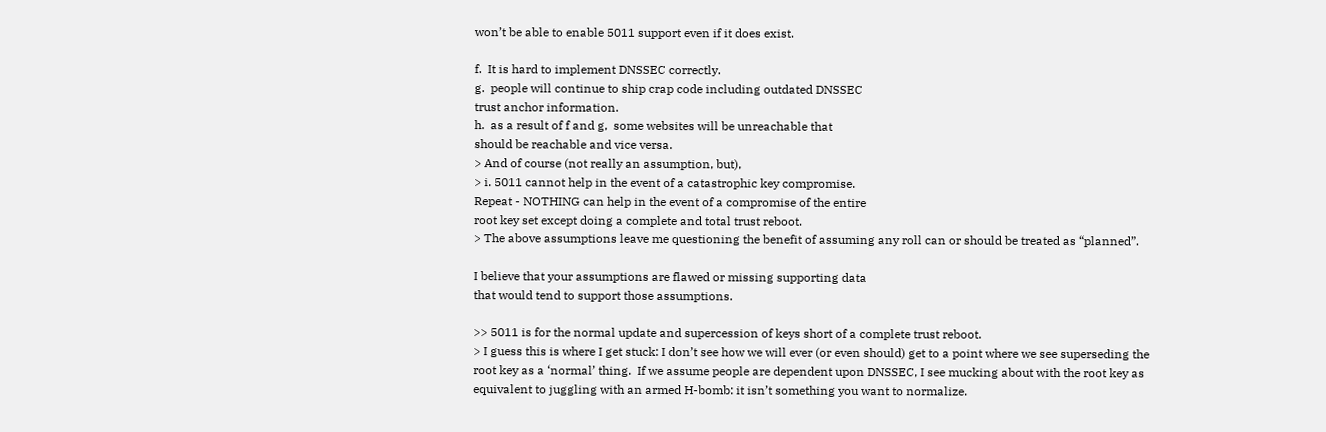won’t be able to enable 5011 support even if it does exist.

f.  It is hard to implement DNSSEC correctly.
g.  people will continue to ship crap code including outdated DNSSEC
trust anchor information.
h.  as a result of f and g,  some websites will be unreachable that
should be reachable and vice versa.
> And of course (not really an assumption, but),
> i. 5011 cannot help in the event of a catastrophic key compromise.
Repeat - NOTHING can help in the event of a compromise of the entire
root key set except doing a complete and total trust reboot.
> The above assumptions leave me questioning the benefit of assuming any roll can or should be treated as “planned”.

I believe that your assumptions are flawed or missing supporting data
that would tend to support those assumptions.

>> 5011 is for the normal update and supercession of keys short of a complete trust reboot.
> I guess this is where I get stuck: I don’t see how we will ever (or even should) get to a point where we see superseding the root key as a ‘normal’ thing.  If we assume people are dependent upon DNSSEC, I see mucking about with the root key as equivalent to juggling with an armed H-bomb: it isn’t something you want to normalize.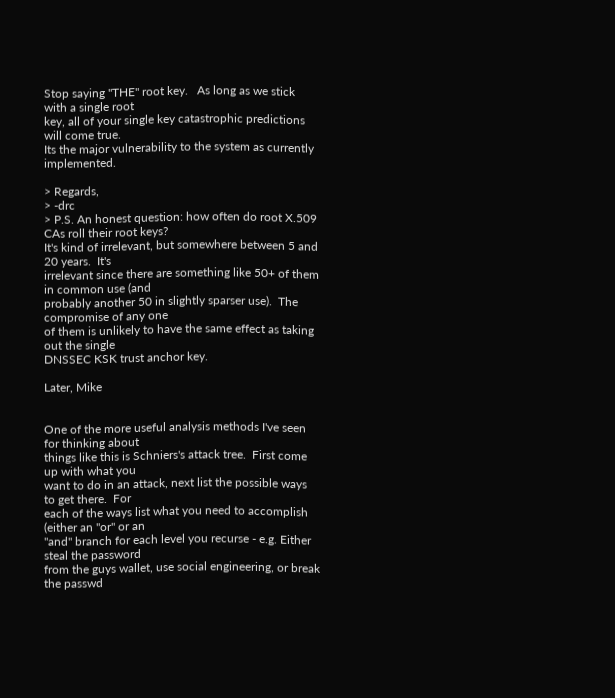Stop saying "THE" root key.   As long as we stick with a single root
key, all of your single key catastrophic predictions will come true.
Its the major vulnerability to the system as currently implemented.

> Regards,
> -drc
> P.S. An honest question: how often do root X.509 CAs roll their root keys?
It's kind of irrelevant, but somewhere between 5 and 20 years.  It's
irrelevant since there are something like 50+ of them in common use (and
probably another 50 in slightly sparser use).  The compromise of any one
of them is unlikely to have the same effect as taking out the single
DNSSEC KSK trust anchor key.

Later, Mike


One of the more useful analysis methods I've seen for thinking about
things like this is Schniers's attack tree.  First come up with what you
want to do in an attack, next list the possible ways to get there.  For
each of the ways list what you need to accomplish (either an "or" or an
"and" branch for each level you recurse - e.g. Either steal the password
from the guys wallet, use social engineering, or break the passwd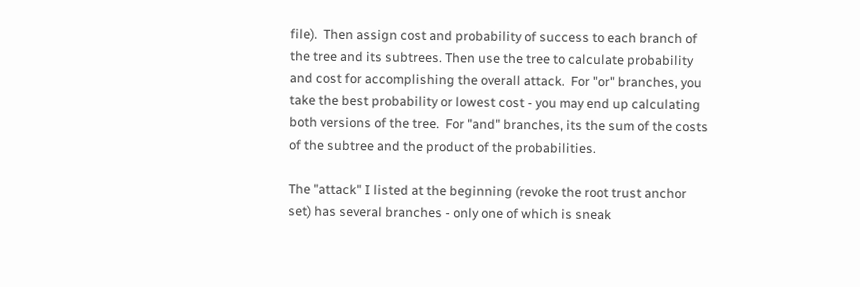file).  Then assign cost and probability of success to each branch of
the tree and its subtrees. Then use the tree to calculate probability
and cost for accomplishing the overall attack.  For "or" branches, you
take the best probability or lowest cost - you may end up calculating
both versions of the tree.  For "and" branches, its the sum of the costs
of the subtree and the product of the probabilities.

The "attack" I listed at the beginning (revoke the root trust anchor
set) has several branches - only one of which is sneak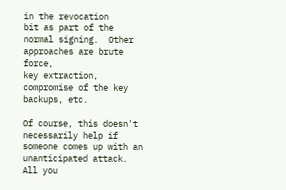in the revocation
bit as part of the normal signing.  Other approaches are brute force,
key extraction, compromise of the key backups, etc.

Of course, this doesn't necessarily help if someone comes up with an
unanticipated attack.  All you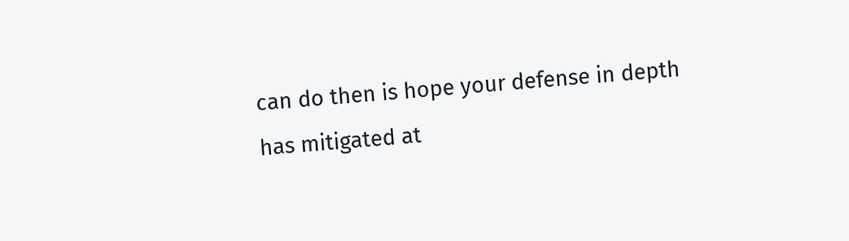can do then is hope your defense in depth
has mitigated at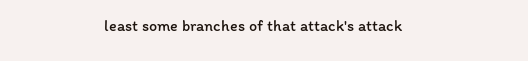least some branches of that attack's attack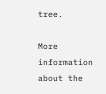tree.

More information about the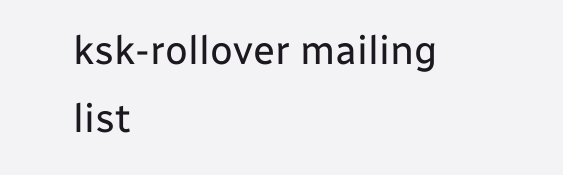ksk-rollover mailing list